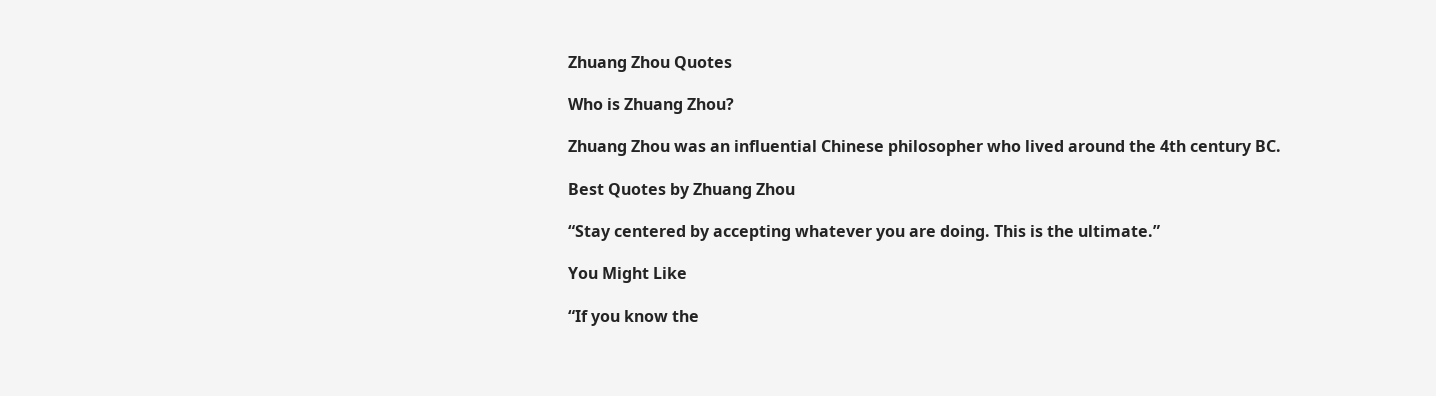Zhuang Zhou Quotes

Who is Zhuang Zhou?

Zhuang Zhou was an influential Chinese philosopher who lived around the 4th century BC.

Best Quotes by Zhuang Zhou

“Stay centered by accepting whatever you are doing. This is the ultimate.”

You Might Like

“If you know the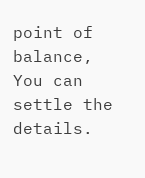point of balance, You can settle the details.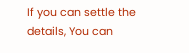If you can settle the details, You can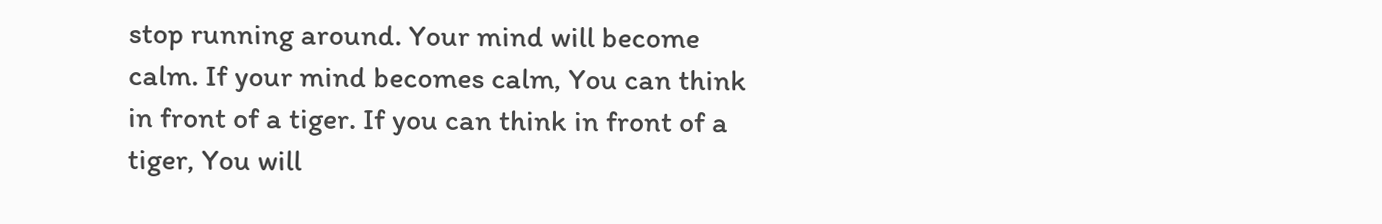stop running around. Your mind will become calm. If your mind becomes calm, You can think in front of a tiger. If you can think in front of a tiger, You will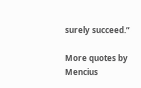surely succeed.”

More quotes by Mencius